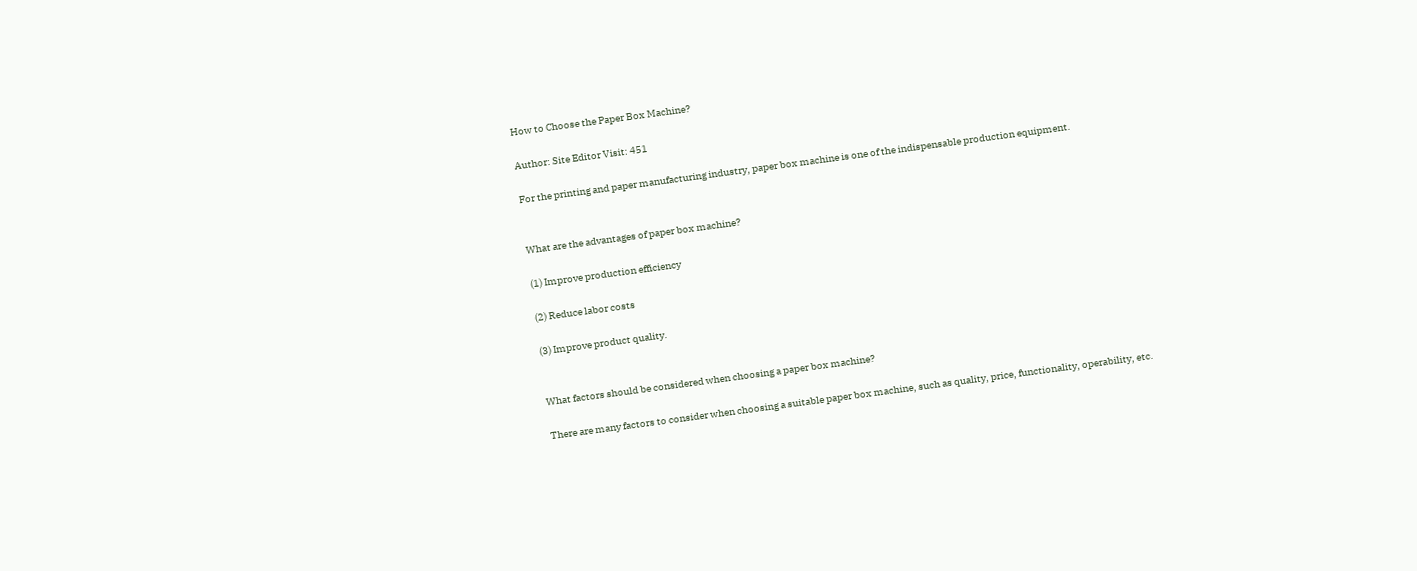How to Choose the Paper Box Machine?

Author: Site Editor Visit: 451

For the printing and paper manufacturing industry, paper box machine is one of the indispensable production equipment.


What are the advantages of paper box machine?

(1) Improve production efficiency

(2) Reduce labor costs

(3) Improve product quality.


What factors should be considered when choosing a paper box machine?

There are many factors to consider when choosing a suitable paper box machine, such as quality, price, functionality, operability, etc.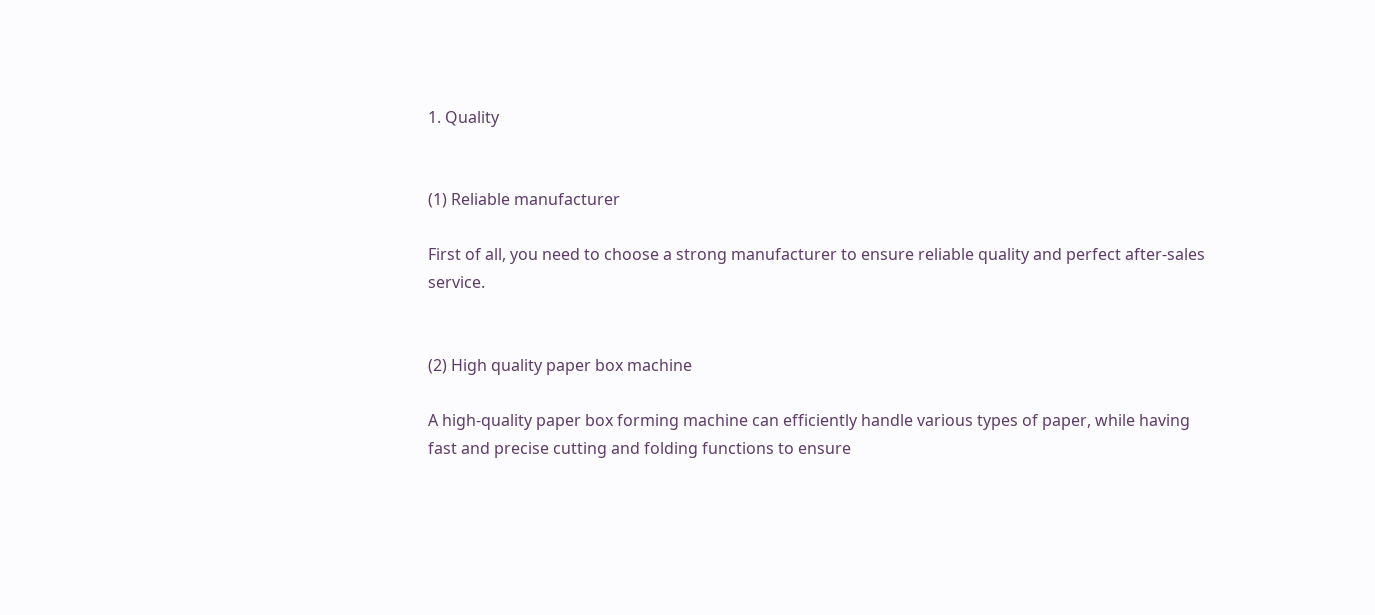1. Quality


(1) Reliable manufacturer

First of all, you need to choose a strong manufacturer to ensure reliable quality and perfect after-sales service.


(2) High quality paper box machine

A high-quality paper box forming machine can efficiently handle various types of paper, while having fast and precise cutting and folding functions to ensure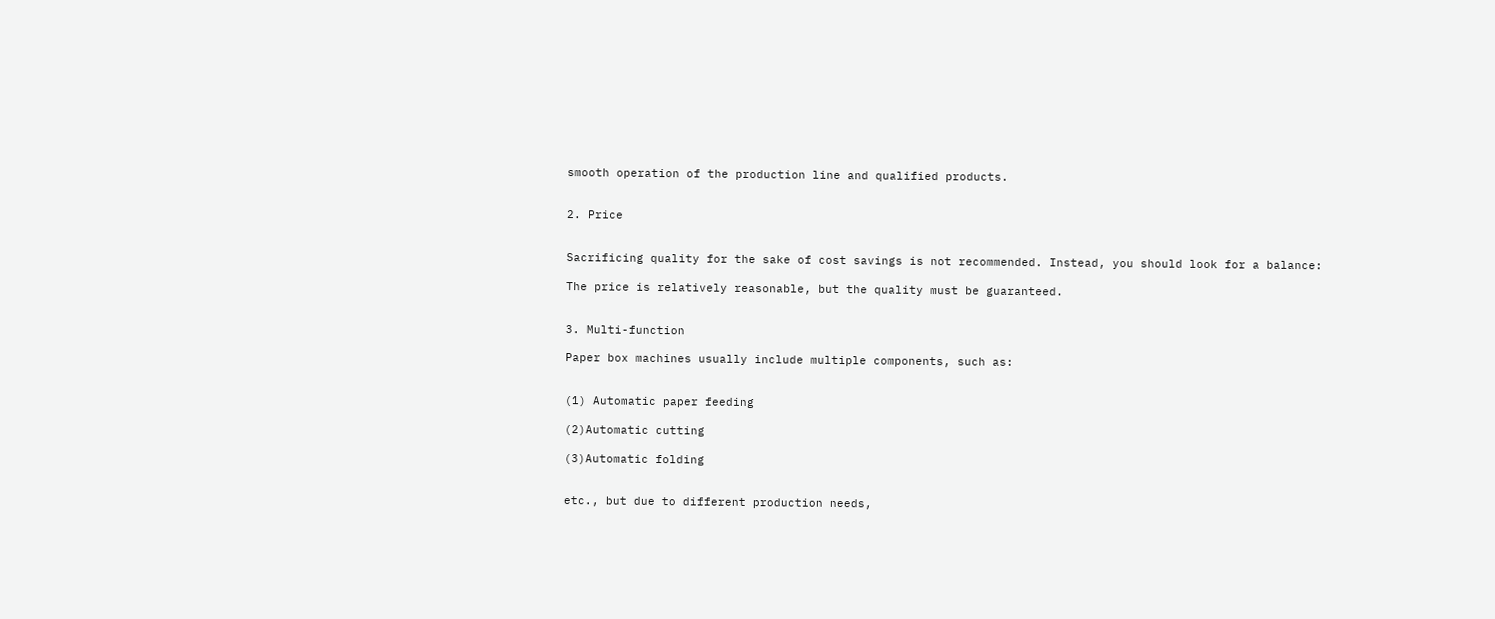smooth operation of the production line and qualified products.


2. Price


Sacrificing quality for the sake of cost savings is not recommended. Instead, you should look for a balance:

The price is relatively reasonable, but the quality must be guaranteed.


3. Multi-function

Paper box machines usually include multiple components, such as:


(1) Automatic paper feeding

(2)Automatic cutting

(3)Automatic folding


etc., but due to different production needs,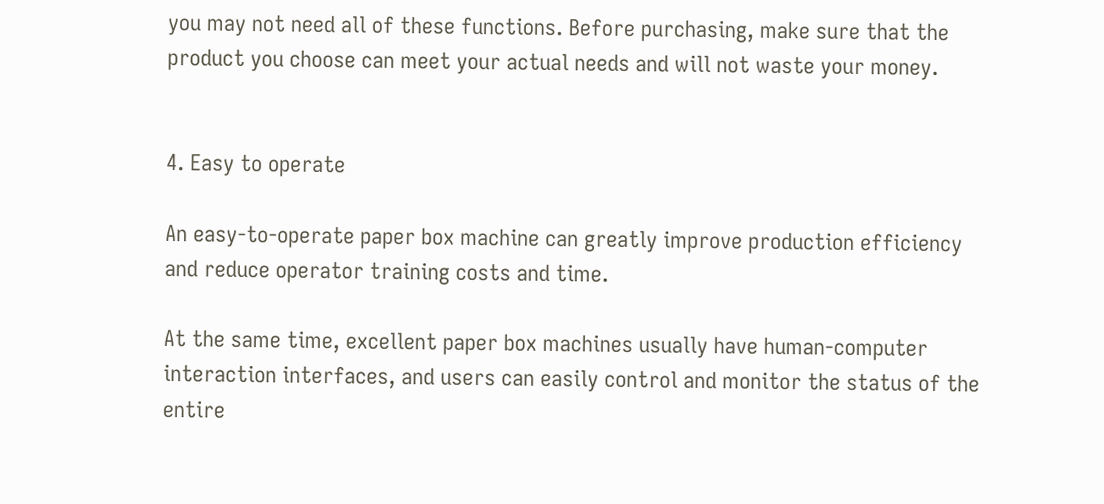you may not need all of these functions. Before purchasing, make sure that the product you choose can meet your actual needs and will not waste your money.


4. Easy to operate

An easy-to-operate paper box machine can greatly improve production efficiency and reduce operator training costs and time.

At the same time, excellent paper box machines usually have human-computer interaction interfaces, and users can easily control and monitor the status of the entire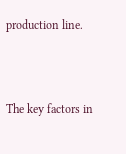production line.



The key factors in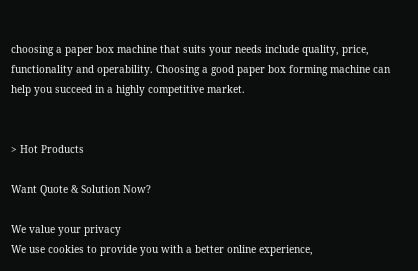choosing a paper box machine that suits your needs include quality, price, functionality and operability. Choosing a good paper box forming machine can help you succeed in a highly competitive market.


> Hot Products

Want Quote & Solution Now?

We value your privacy
We use cookies to provide you with a better online experience,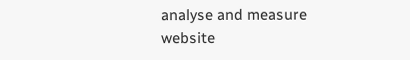analyse and measure website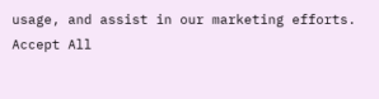usage, and assist in our marketing efforts.
Accept All